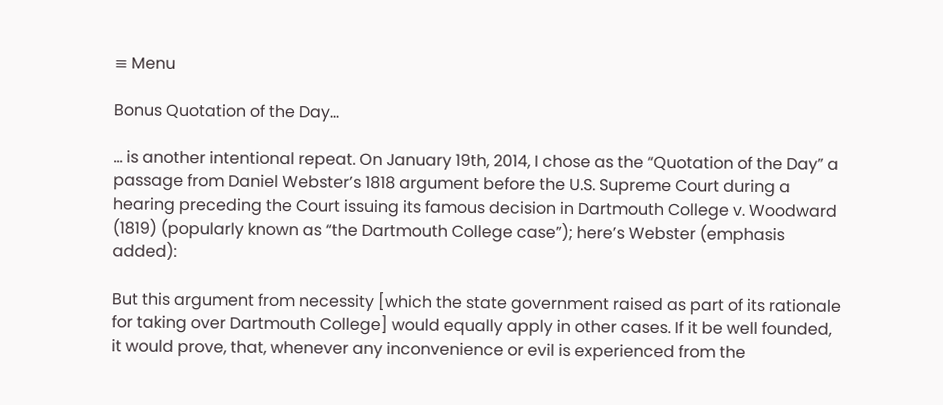≡ Menu

Bonus Quotation of the Day…

… is another intentional repeat. On January 19th, 2014, I chose as the “Quotation of the Day” a passage from Daniel Webster’s 1818 argument before the U.S. Supreme Court during a hearing preceding the Court issuing its famous decision in Dartmouth College v. Woodward (1819) (popularly known as “the Dartmouth College case”); here’s Webster (emphasis added):

But this argument from necessity [which the state government raised as part of its rationale for taking over Dartmouth College] would equally apply in other cases. If it be well founded, it would prove, that, whenever any inconvenience or evil is experienced from the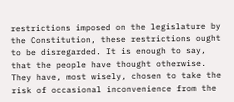restrictions imposed on the legislature by the Constitution, these restrictions ought to be disregarded. It is enough to say, that the people have thought otherwise. They have, most wisely, chosen to take the risk of occasional inconvenience from the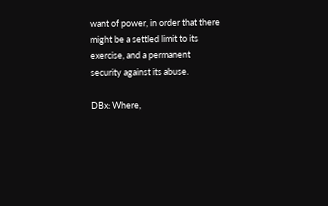want of power, in order that there might be a settled limit to its exercise, and a permanent security against its abuse.

DBx: Where,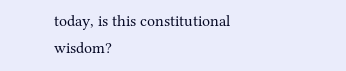today, is this constitutional wisdom?